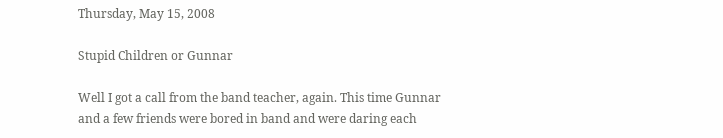Thursday, May 15, 2008

Stupid Children or Gunnar

Well I got a call from the band teacher, again. This time Gunnar and a few friends were bored in band and were daring each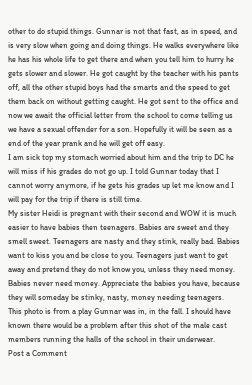other to do stupid things. Gunnar is not that fast, as in speed, and is very slow when going and doing things. He walks everywhere like he has his whole life to get there and when you tell him to hurry he gets slower and slower. He got caught by the teacher with his pants off, all the other stupid boys had the smarts and the speed to get them back on without getting caught. He got sent to the office and now we await the official letter from the school to come telling us we have a sexual offender for a son. Hopefully it will be seen as a end of the year prank and he will get off easy.
I am sick top my stomach worried about him and the trip to DC he will miss if his grades do not go up. I told Gunnar today that I cannot worry anymore, if he gets his grades up let me know and I will pay for the trip if there is still time.
My sister Heidi is pregnant with their second and WOW it is much easier to have babies then teenagers. Babies are sweet and they smell sweet. Teenagers are nasty and they stink, really bad. Babies want to kiss you and be close to you. Teenagers just want to get away and pretend they do not know you, unless they need money. Babies never need money. Appreciate the babies you have, because they will someday be stinky, nasty, money needing teenagers.
This photo is from a play Gunnar was in, in the fall. I should have known there would be a problem after this shot of the male cast members running the halls of the school in their underwear.
Post a Comment